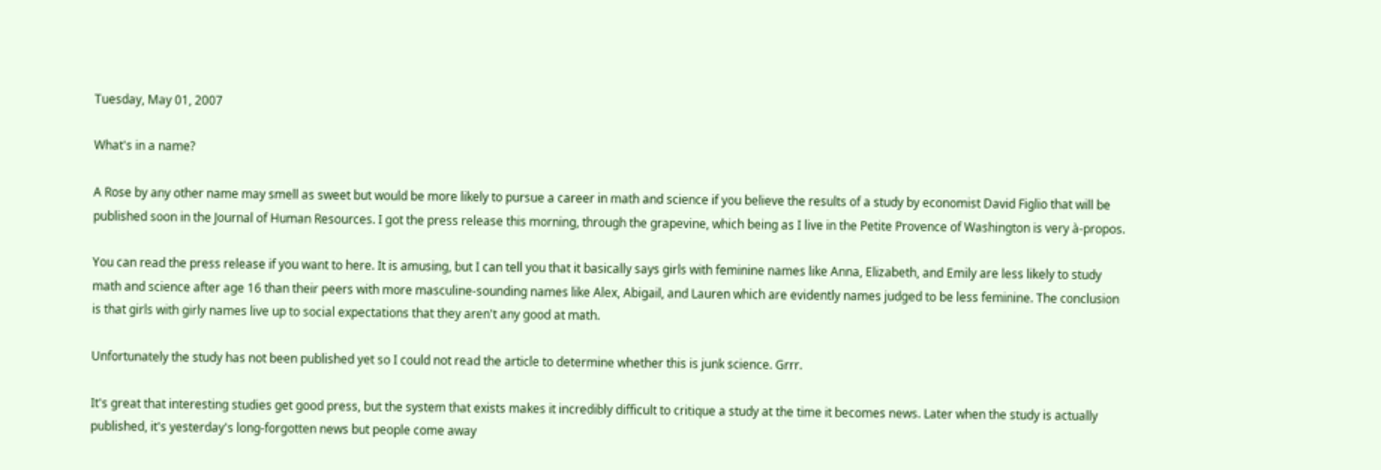Tuesday, May 01, 2007

What's in a name?

A Rose by any other name may smell as sweet but would be more likely to pursue a career in math and science if you believe the results of a study by economist David Figlio that will be published soon in the Journal of Human Resources. I got the press release this morning, through the grapevine, which being as I live in the Petite Provence of Washington is very à-propos.

You can read the press release if you want to here. It is amusing, but I can tell you that it basically says girls with feminine names like Anna, Elizabeth, and Emily are less likely to study math and science after age 16 than their peers with more masculine-sounding names like Alex, Abigail, and Lauren which are evidently names judged to be less feminine. The conclusion is that girls with girly names live up to social expectations that they aren't any good at math.

Unfortunately the study has not been published yet so I could not read the article to determine whether this is junk science. Grrr.

It's great that interesting studies get good press, but the system that exists makes it incredibly difficult to critique a study at the time it becomes news. Later when the study is actually published, it's yesterday's long-forgotten news but people come away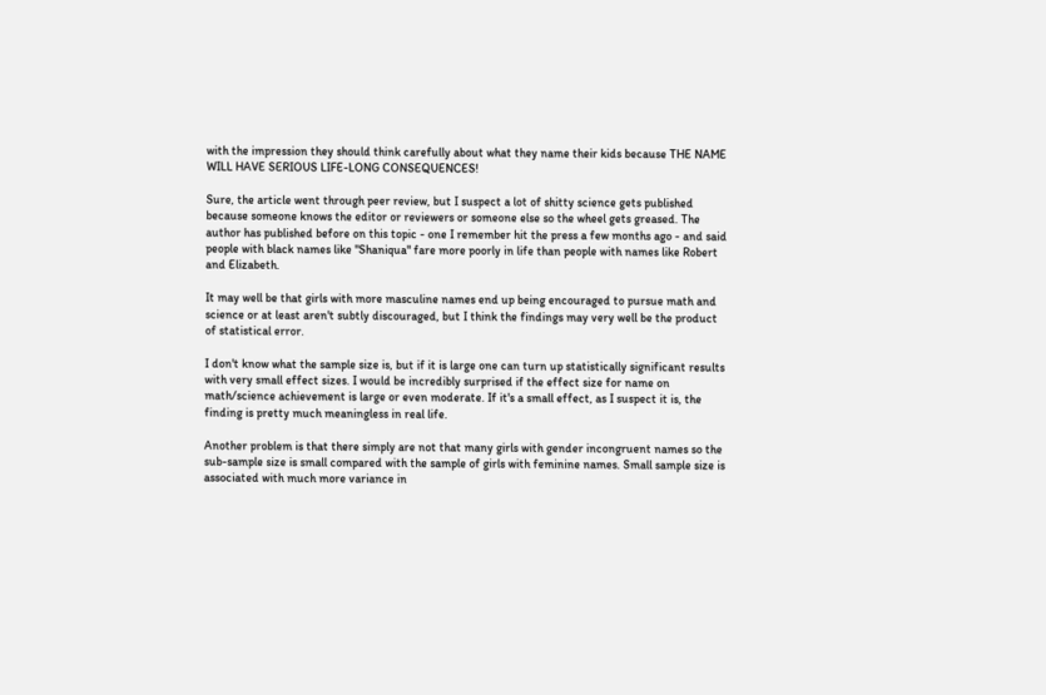with the impression they should think carefully about what they name their kids because THE NAME WILL HAVE SERIOUS LIFE-LONG CONSEQUENCES!

Sure, the article went through peer review, but I suspect a lot of shitty science gets published because someone knows the editor or reviewers or someone else so the wheel gets greased. The author has published before on this topic - one I remember hit the press a few months ago - and said people with black names like "Shaniqua" fare more poorly in life than people with names like Robert and Elizabeth.

It may well be that girls with more masculine names end up being encouraged to pursue math and science or at least aren't subtly discouraged, but I think the findings may very well be the product of statistical error.

I don't know what the sample size is, but if it is large one can turn up statistically significant results with very small effect sizes. I would be incredibly surprised if the effect size for name on math/science achievement is large or even moderate. If it's a small effect, as I suspect it is, the finding is pretty much meaningless in real life.

Another problem is that there simply are not that many girls with gender incongruent names so the sub-sample size is small compared with the sample of girls with feminine names. Small sample size is associated with much more variance in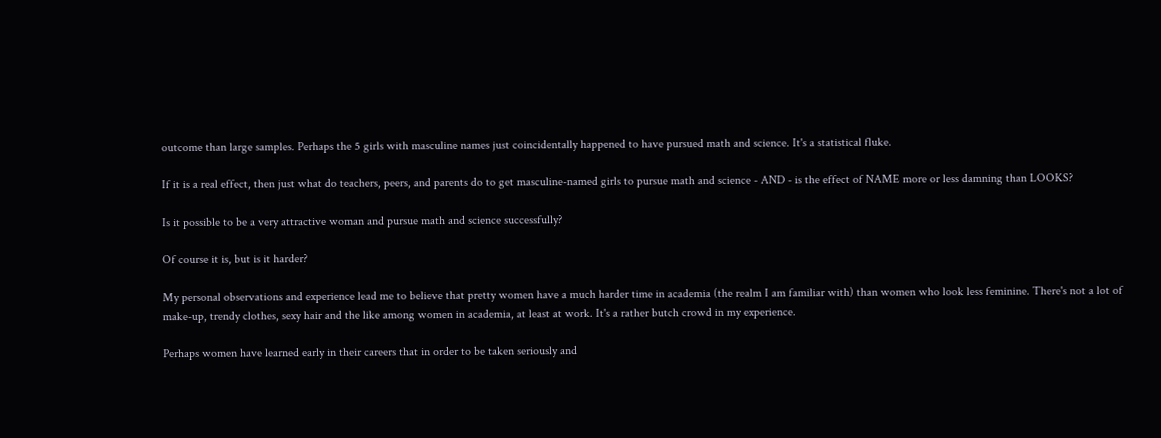outcome than large samples. Perhaps the 5 girls with masculine names just coincidentally happened to have pursued math and science. It's a statistical fluke.

If it is a real effect, then just what do teachers, peers, and parents do to get masculine-named girls to pursue math and science - AND - is the effect of NAME more or less damning than LOOKS?

Is it possible to be a very attractive woman and pursue math and science successfully?

Of course it is, but is it harder?

My personal observations and experience lead me to believe that pretty women have a much harder time in academia (the realm I am familiar with) than women who look less feminine. There's not a lot of make-up, trendy clothes, sexy hair and the like among women in academia, at least at work. It's a rather butch crowd in my experience.

Perhaps women have learned early in their careers that in order to be taken seriously and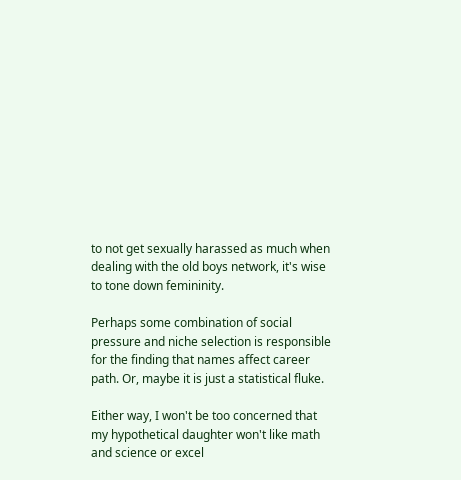to not get sexually harassed as much when dealing with the old boys network, it's wise to tone down femininity.

Perhaps some combination of social pressure and niche selection is responsible for the finding that names affect career path. Or, maybe it is just a statistical fluke.

Either way, I won't be too concerned that my hypothetical daughter won't like math and science or excel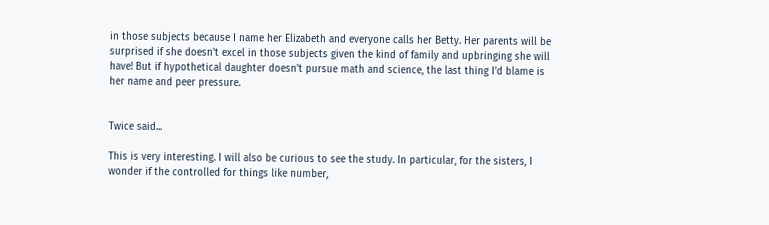in those subjects because I name her Elizabeth and everyone calls her Betty. Her parents will be surprised if she doesn't excel in those subjects given the kind of family and upbringing she will have! But if hypothetical daughter doesn't pursue math and science, the last thing I'd blame is her name and peer pressure.


Twice said...

This is very interesting. I will also be curious to see the study. In particular, for the sisters, I wonder if the controlled for things like number,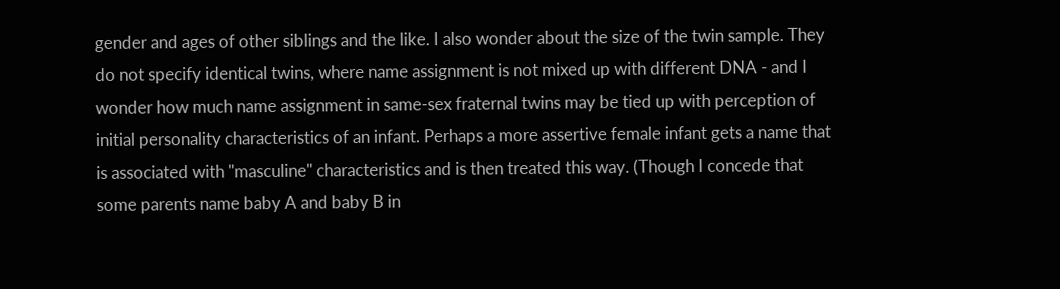gender and ages of other siblings and the like. I also wonder about the size of the twin sample. They do not specify identical twins, where name assignment is not mixed up with different DNA - and I wonder how much name assignment in same-sex fraternal twins may be tied up with perception of initial personality characteristics of an infant. Perhaps a more assertive female infant gets a name that is associated with "masculine" characteristics and is then treated this way. (Though I concede that some parents name baby A and baby B in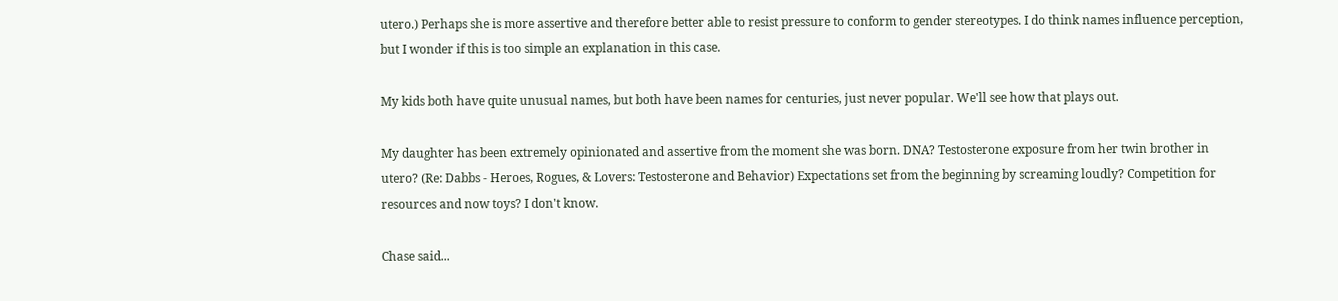utero.) Perhaps she is more assertive and therefore better able to resist pressure to conform to gender stereotypes. I do think names influence perception, but I wonder if this is too simple an explanation in this case.

My kids both have quite unusual names, but both have been names for centuries, just never popular. We'll see how that plays out.

My daughter has been extremely opinionated and assertive from the moment she was born. DNA? Testosterone exposure from her twin brother in utero? (Re: Dabbs - Heroes, Rogues, & Lovers: Testosterone and Behavior) Expectations set from the beginning by screaming loudly? Competition for resources and now toys? I don't know.

Chase said...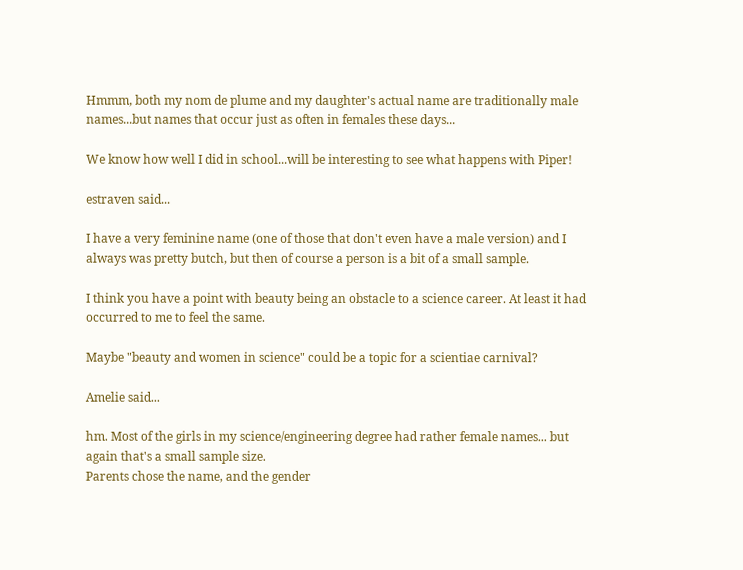Hmmm, both my nom de plume and my daughter's actual name are traditionally male names...but names that occur just as often in females these days...

We know how well I did in school...will be interesting to see what happens with Piper!

estraven said...

I have a very feminine name (one of those that don't even have a male version) and I always was pretty butch, but then of course a person is a bit of a small sample.

I think you have a point with beauty being an obstacle to a science career. At least it had occurred to me to feel the same.

Maybe "beauty and women in science" could be a topic for a scientiae carnival?

Amelie said...

hm. Most of the girls in my science/engineering degree had rather female names... but again that's a small sample size.
Parents chose the name, and the gender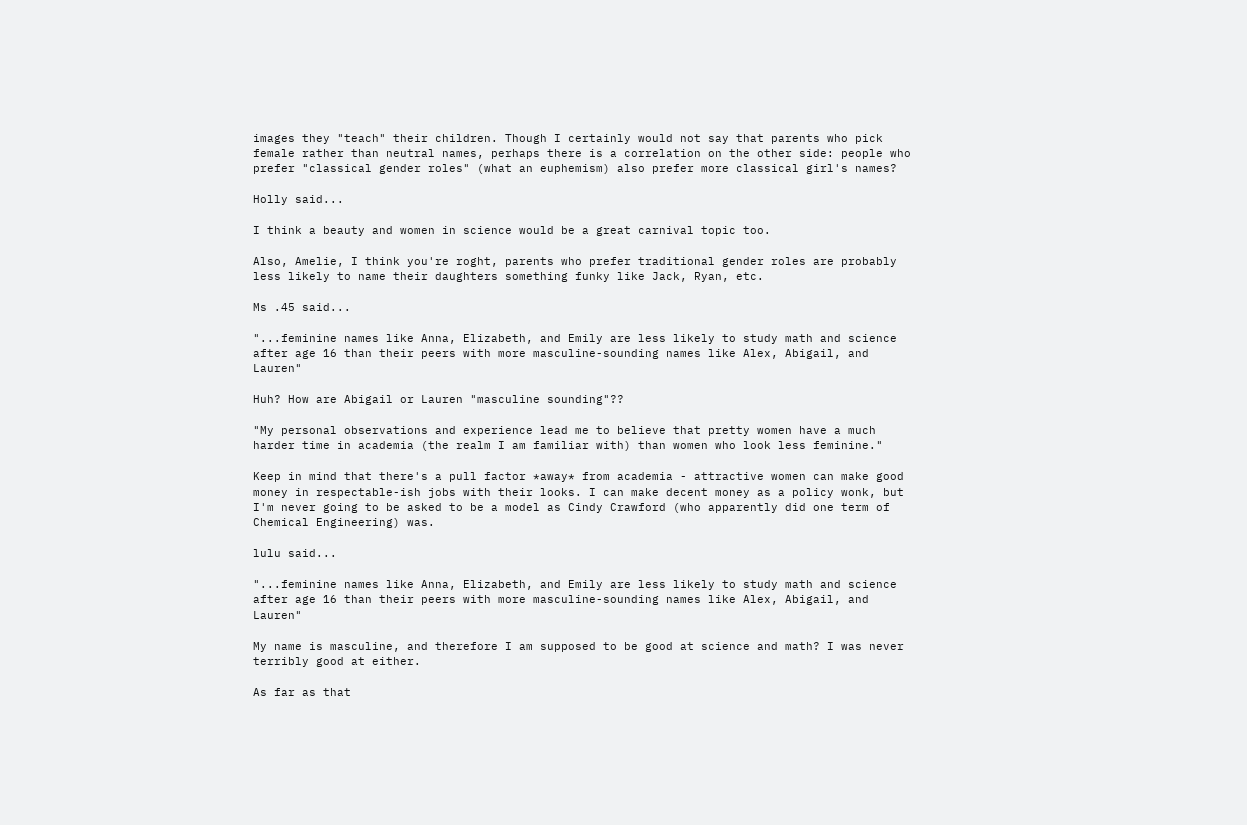images they "teach" their children. Though I certainly would not say that parents who pick female rather than neutral names, perhaps there is a correlation on the other side: people who prefer "classical gender roles" (what an euphemism) also prefer more classical girl's names?

Holly said...

I think a beauty and women in science would be a great carnival topic too.

Also, Amelie, I think you're roght, parents who prefer traditional gender roles are probably less likely to name their daughters something funky like Jack, Ryan, etc.

Ms .45 said...

"...feminine names like Anna, Elizabeth, and Emily are less likely to study math and science after age 16 than their peers with more masculine-sounding names like Alex, Abigail, and Lauren"

Huh? How are Abigail or Lauren "masculine sounding"??

"My personal observations and experience lead me to believe that pretty women have a much harder time in academia (the realm I am familiar with) than women who look less feminine."

Keep in mind that there's a pull factor *away* from academia - attractive women can make good money in respectable-ish jobs with their looks. I can make decent money as a policy wonk, but I'm never going to be asked to be a model as Cindy Crawford (who apparently did one term of Chemical Engineering) was.

lulu said...

"...feminine names like Anna, Elizabeth, and Emily are less likely to study math and science after age 16 than their peers with more masculine-sounding names like Alex, Abigail, and Lauren"

My name is masculine, and therefore I am supposed to be good at science and math? I was never terribly good at either.

As far as that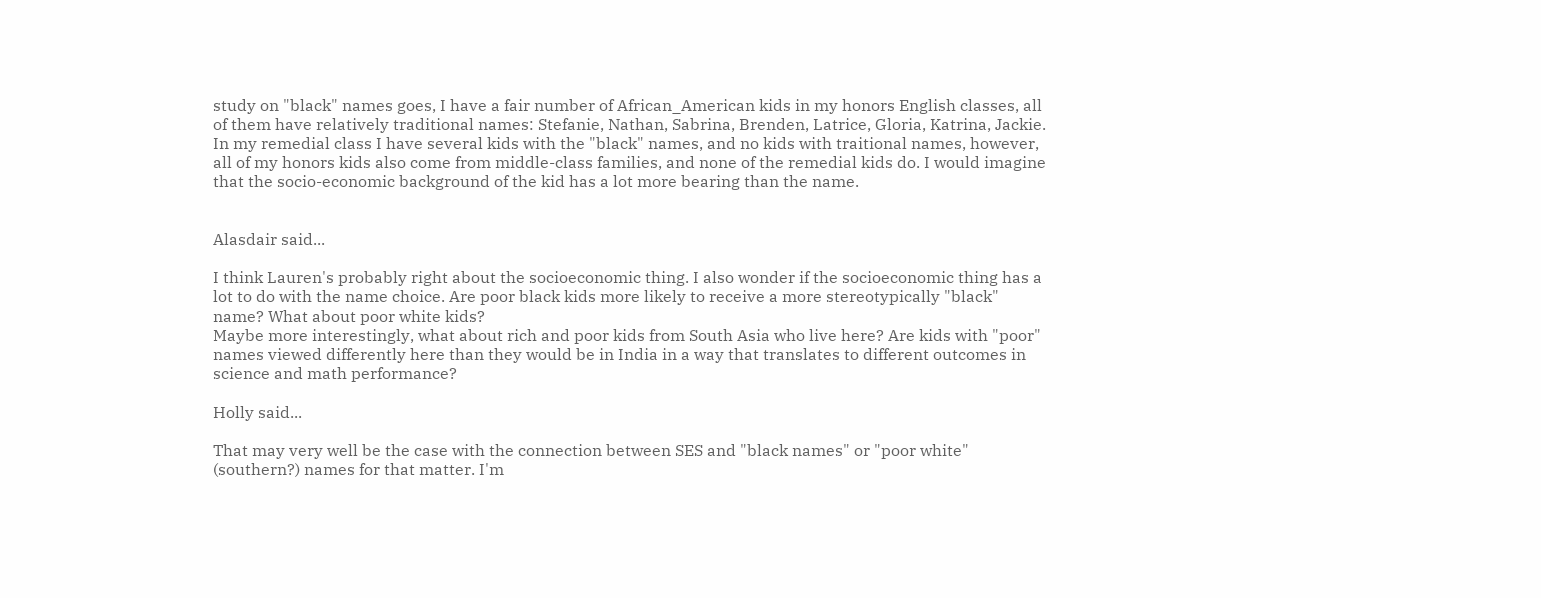study on "black" names goes, I have a fair number of African_American kids in my honors English classes, all of them have relatively traditional names: Stefanie, Nathan, Sabrina, Brenden, Latrice, Gloria, Katrina, Jackie. In my remedial class I have several kids with the "black" names, and no kids with traitional names, however, all of my honors kids also come from middle-class families, and none of the remedial kids do. I would imagine that the socio-economic background of the kid has a lot more bearing than the name.


Alasdair said...

I think Lauren's probably right about the socioeconomic thing. I also wonder if the socioeconomic thing has a lot to do with the name choice. Are poor black kids more likely to receive a more stereotypically "black" name? What about poor white kids?
Maybe more interestingly, what about rich and poor kids from South Asia who live here? Are kids with "poor" names viewed differently here than they would be in India in a way that translates to different outcomes in science and math performance?

Holly said...

That may very well be the case with the connection between SES and "black names" or "poor white" (southern?) names for that matter. I'm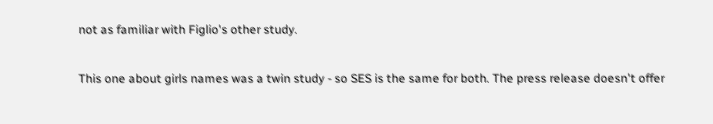not as familiar with Figlio's other study.

This one about girls names was a twin study - so SES is the same for both. The press release doesn't offer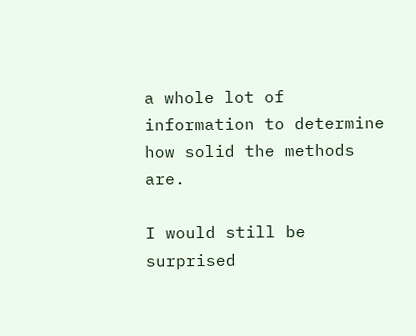a whole lot of information to determine how solid the methods are.

I would still be surprised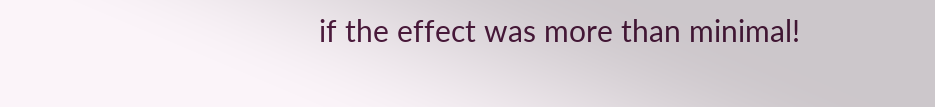if the effect was more than minimal!